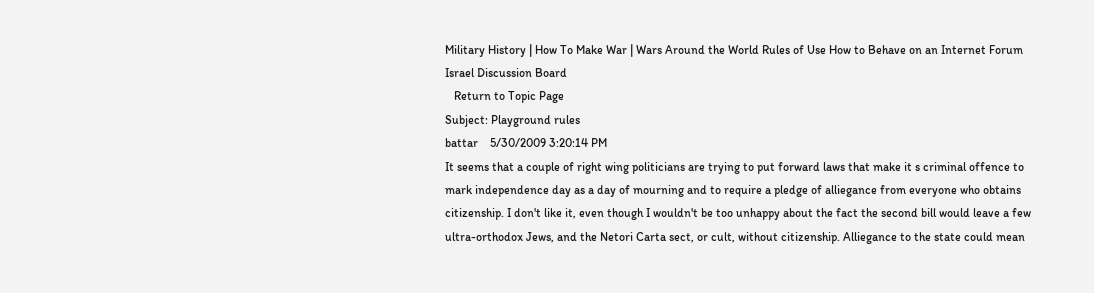Military History | How To Make War | Wars Around the World Rules of Use How to Behave on an Internet Forum
Israel Discussion Board
   Return to Topic Page
Subject: Playground rules
battar    5/30/2009 3:20:14 PM
It seems that a couple of right wing politicians are trying to put forward laws that make it s criminal offence to mark independence day as a day of mourning and to require a pledge of alliegance from everyone who obtains citizenship. I don't like it, even though I wouldn't be too unhappy about the fact the second bill would leave a few ultra-orthodox Jews, and the Netori Carta sect, or cult, without citizenship. Alliegance to the state could mean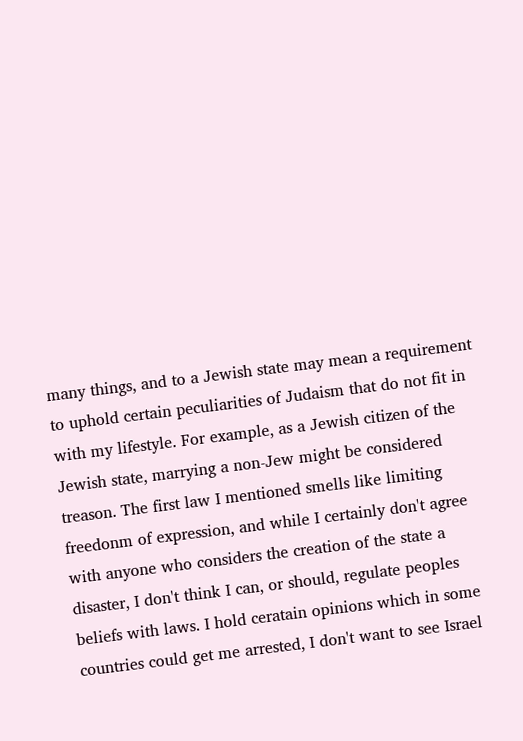many things, and to a Jewish state may mean a requirement to uphold certain peculiarities of Judaism that do not fit in with my lifestyle. For example, as a Jewish citizen of the Jewish state, marrying a non-Jew might be considered treason. The first law I mentioned smells like limiting freedonm of expression, and while I certainly don't agree with anyone who considers the creation of the state a disaster, I don't think I can, or should, regulate peoples beliefs with laws. I hold ceratain opinions which in some countries could get me arrested, I don't want to see Israel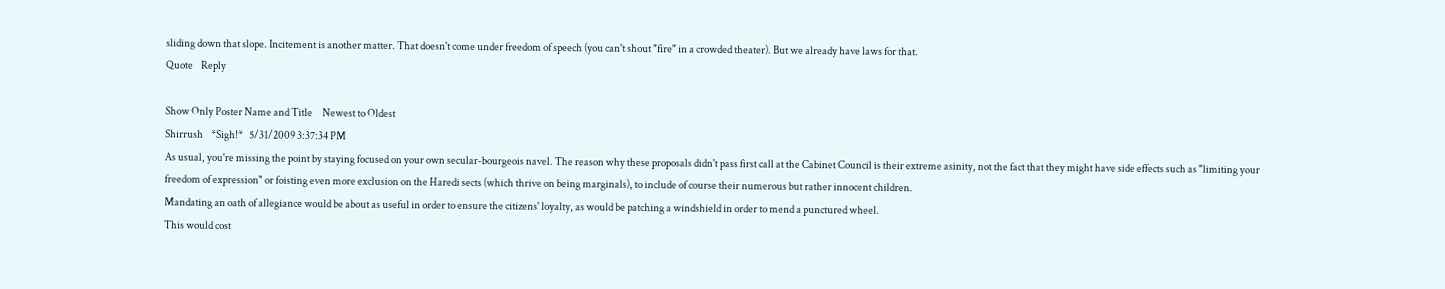sliding down that slope. Incitement is another matter. That doesn't come under freedom of speech (you can't shout "fire" in a crowded theater). But we already have laws for that.
Quote    Reply

Show Only Poster Name and Title     Newest to Oldest
Shirrush    *Sigh!*   5/31/2009 3:37:34 PM
As usual, you're missing the point by staying focused on your own secular-bourgeois navel. The reason why these proposals didn't pass first call at the Cabinet Council is their extreme asinity, not the fact that they might have side effects such as "limiting your freedom of expression" or foisting even more exclusion on the Haredi sects (which thrive on being marginals), to include of course their numerous but rather innocent children.
Mandating an oath of allegiance would be about as useful in order to ensure the citizens' loyalty, as would be patching a windshield in order to mend a punctured wheel.
This would cost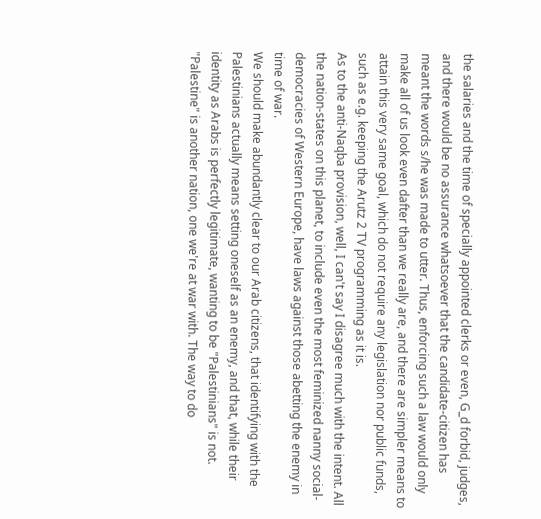the salaries and the time of specially appointed clerks or even, G_d forbid, judges, and there would be no assurance whatsoever that the candidate-citizen has meant the words s/he was made to utter. Thus, enforcing such a law would only make all of us look even dafter than we really are, and there are simpler means to attain this very same goal, which do not require any legislation nor public funds, such as e.g. keeping the Arutz 2 TV programming as it is.
As to the anti-Naqba provision, well, I can't say I disagree much with the intent. All the nation-states on this planet, to include even the most feminized nanny social-democracies of Western Europe, have laws against those abetting the enemy in time of war.
We should make abundantly clear to our Arab citizens, that identifying with the Palestinians actually means setting oneself as an enemy, and that, while their identity as Arabs is perfectly legitimate, wanting to be "Palestinians" is not. "Palestine" is another nation, one we're at war with. The way to do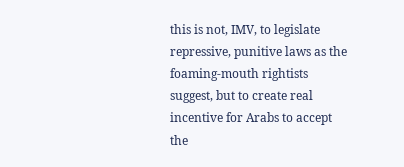this is not, IMV, to legislate repressive, punitive laws as the foaming-mouth rightists suggest, but to create real incentive for Arabs to accept the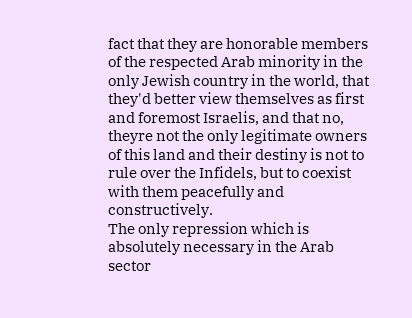fact that they are honorable members of the respected Arab minority in the only Jewish country in the world, that they'd better view themselves as first and foremost Israelis, and that no, theyre not the only legitimate owners of this land and their destiny is not to rule over the Infidels, but to coexist with them peacefully and constructively.
The only repression which is absolutely necessary in the Arab sector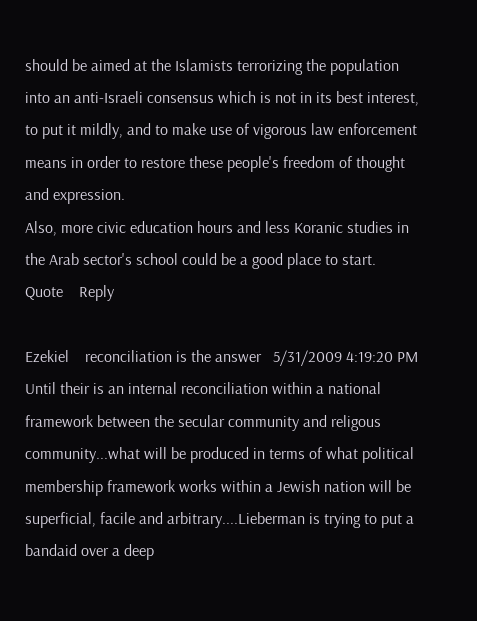should be aimed at the Islamists terrorizing the population into an anti-Israeli consensus which is not in its best interest, to put it mildly, and to make use of vigorous law enforcement means in order to restore these people's freedom of thought and expression.
Also, more civic education hours and less Koranic studies in the Arab sector's school could be a good place to start.
Quote    Reply

Ezekiel    reconciliation is the answer   5/31/2009 4:19:20 PM
Until their is an internal reconciliation within a national framework between the secular community and religous community...what will be produced in terms of what political membership framework works within a Jewish nation will be superficial, facile and arbitrary....Lieberman is trying to put a bandaid over a deep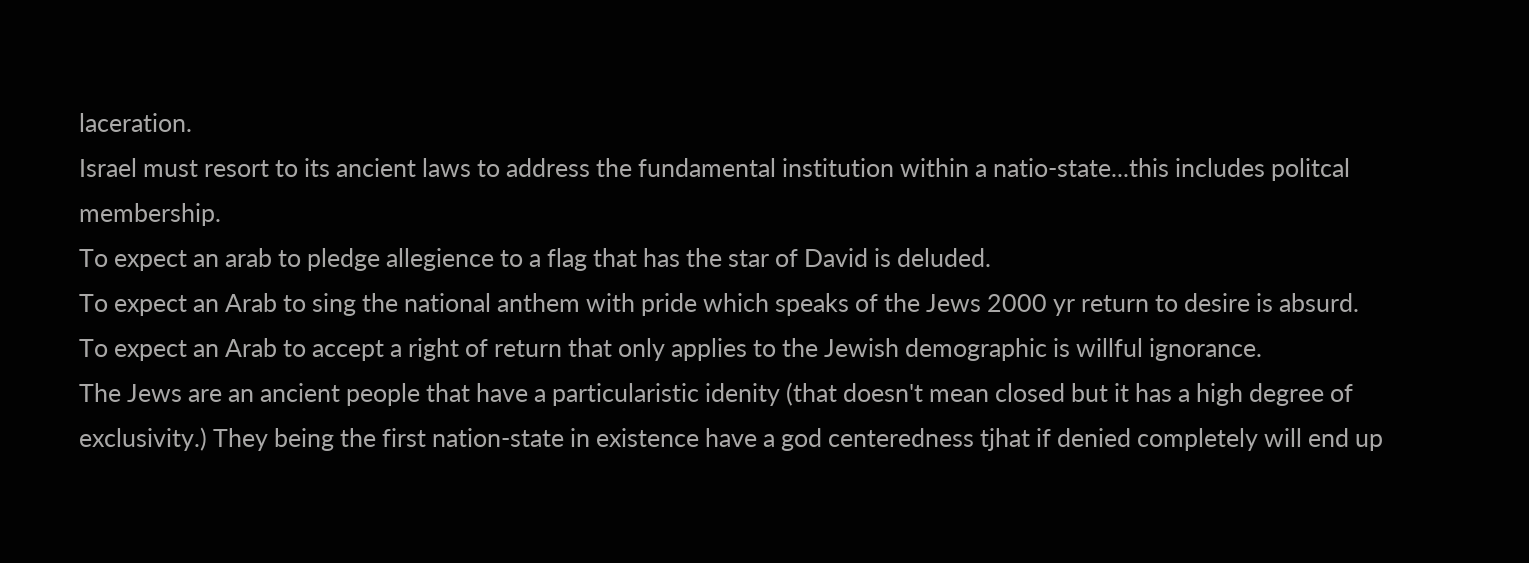laceration.
Israel must resort to its ancient laws to address the fundamental institution within a natio-state...this includes politcal membership.
To expect an arab to pledge allegience to a flag that has the star of David is deluded.
To expect an Arab to sing the national anthem with pride which speaks of the Jews 2000 yr return to desire is absurd.
To expect an Arab to accept a right of return that only applies to the Jewish demographic is willful ignorance.
The Jews are an ancient people that have a particularistic idenity (that doesn't mean closed but it has a high degree of exclusivity.) They being the first nation-state in existence have a god centeredness tjhat if denied completely will end up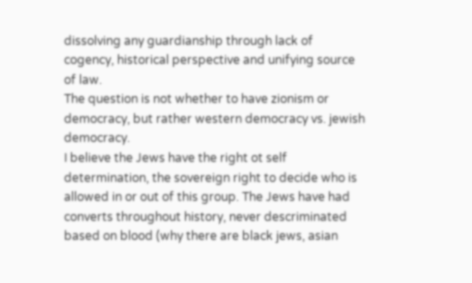dissolving any guardianship through lack of cogency, historical perspective and unifying source of law.
The question is not whether to have zionism or democracy, but rather western democracy vs. jewish democracy.
I believe the Jews have the right ot self determination, the sovereign right to decide who is allowed in or out of this group. The Jews have had converts throughout history, never descriminated based on blood (why there are black jews, asian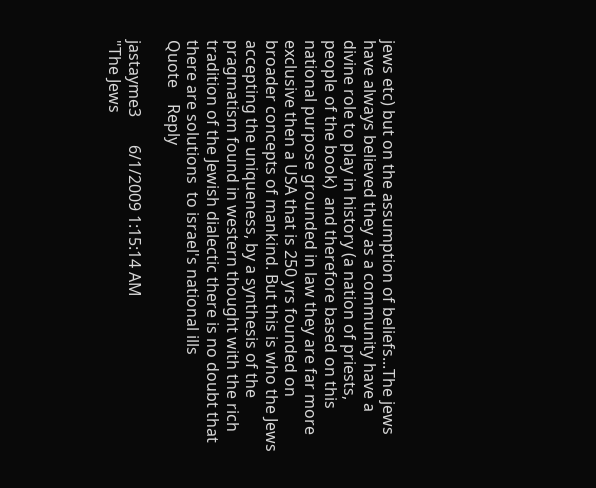jews etc) but on the assumption of beliefs...The jews have always believed they as a community have a divine role to play in history (a nation of priests, people of the book)  and therefore based on this national purpose grounded in law they are far more exclusive then a USA that is 250 yrs founded on broader concepts of mankind. But this is who the Jews accepting the uniqueness, by a synthesis of the pragmatism found in western thought with the rich tradition of the Jewish dialectic there is no doubt that there are solutions  to israel's national ills
Quote    Reply

jastayme3       6/1/2009 1:15:14 AM
"The Jews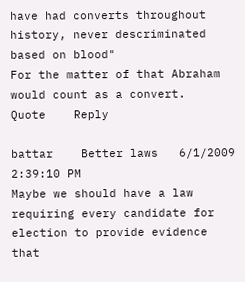have had converts throughout history, never descriminated based on blood"
For the matter of that Abraham would count as a convert.
Quote    Reply

battar    Better laws   6/1/2009 2:39:10 PM
Maybe we should have a law requiring every candidate for election to provide evidence that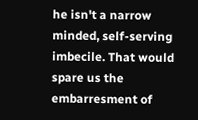he isn't a narrow minded, self-serving imbecile. That would spare us the embarresment of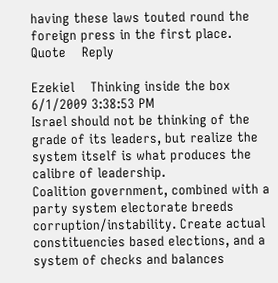having these laws touted round the foreign press in the first place.
Quote    Reply

Ezekiel    Thinking inside the box   6/1/2009 3:38:53 PM
Israel should not be thinking of the grade of its leaders, but realize the system itself is what produces the calibre of leadership.
Coalition government, combined with a party system electorate breeds corruption/instability. Create actual constituencies based elections, and a system of checks and balances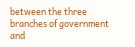between the three branches of government and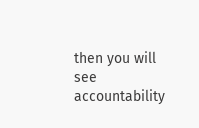then you will see accountability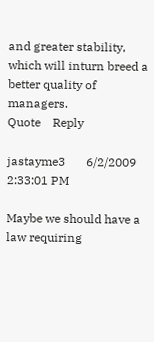and greater stability, which will inturn breed a better quality of managers.
Quote    Reply

jastayme3       6/2/2009 2:33:01 PM

Maybe we should have a law requiring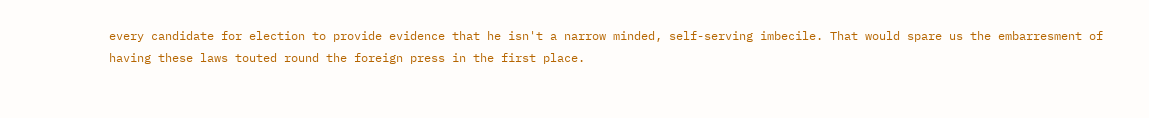every candidate for election to provide evidence that he isn't a narrow minded, self-serving imbecile. That would spare us the embarresment of having these laws touted round the foreign press in the first place.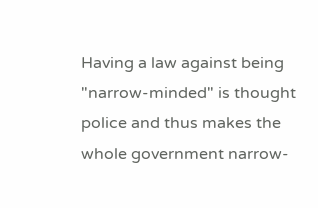Having a law against being "narrow-minded" is thought police and thus makes the whole government narrow-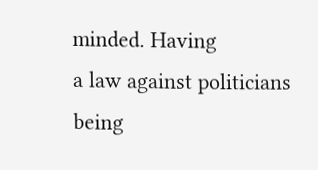minded. Having
a law against politicians being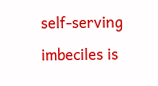self-serving imbeciles is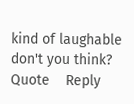kind of laughable don't you think?
Quote    Reply